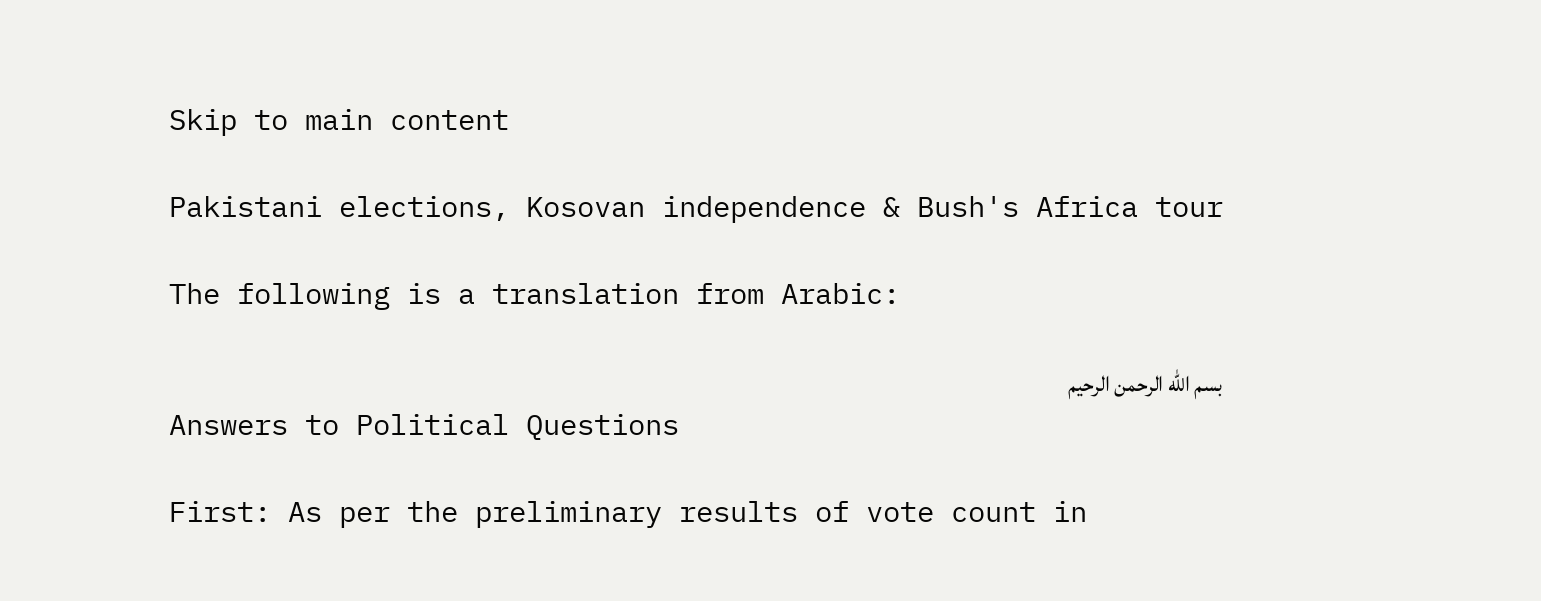Skip to main content

Pakistani elections, Kosovan independence & Bush's Africa tour

The following is a translation from Arabic:

بسم الله الرحمن الرحيم
Answers to Political Questions

First: As per the preliminary results of vote count in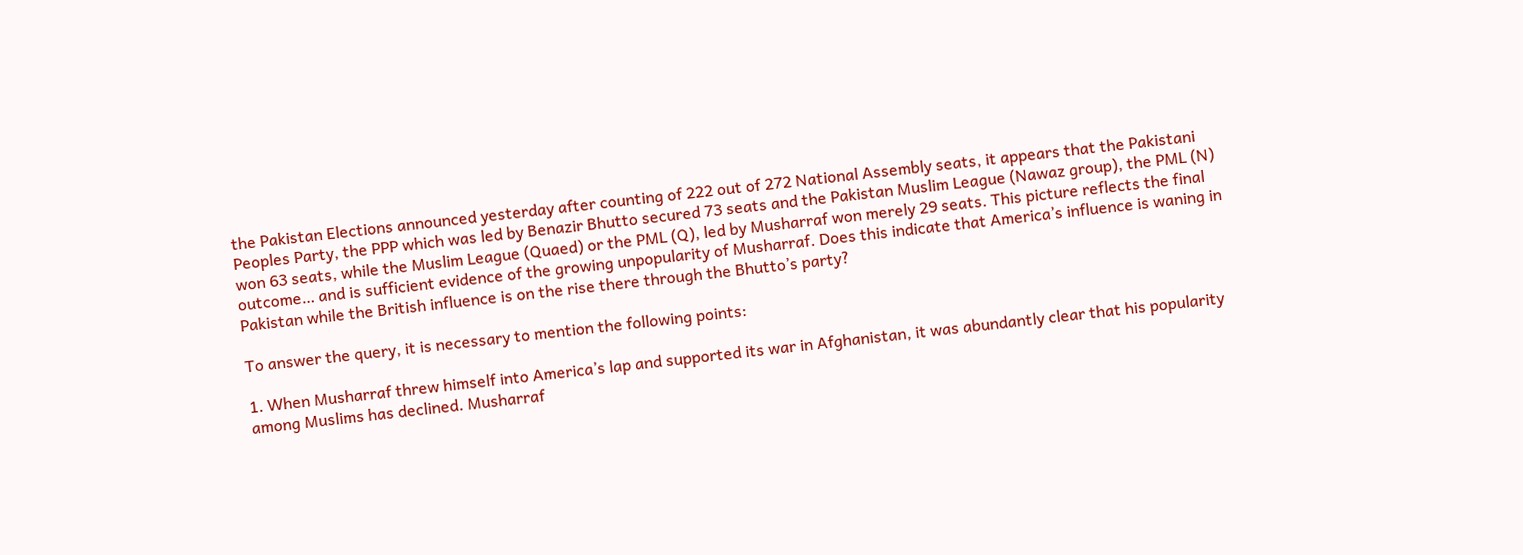the Pakistan Elections announced yesterday after counting of 222 out of 272 National Assembly seats, it appears that the Pakistani Peoples Party, the PPP which was led by Benazir Bhutto secured 73 seats and the Pakistan Muslim League (Nawaz group), the PML (N) won 63 seats, while the Muslim League (Quaed) or the PML (Q), led by Musharraf won merely 29 seats. This picture reflects the final outcome… and is sufficient evidence of the growing unpopularity of Musharraf. Does this indicate that America’s influence is waning in Pakistan while the British influence is on the rise there through the Bhutto’s party?

To answer the query, it is necessary to mention the following points:

1. When Musharraf threw himself into America’s lap and supported its war in Afghanistan, it was abundantly clear that his popularity among Muslims has declined. Musharraf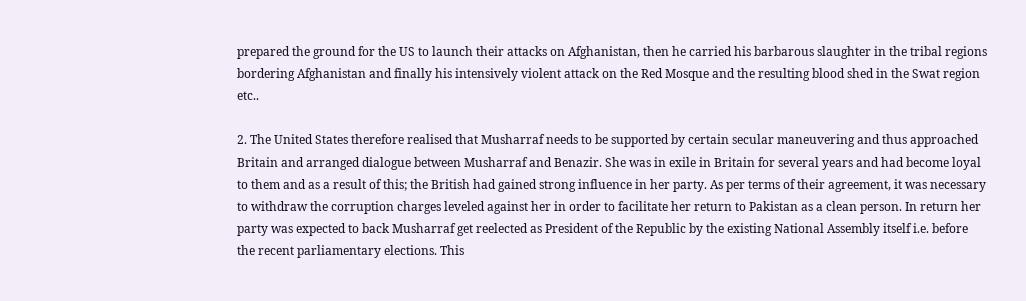prepared the ground for the US to launch their attacks on Afghanistan, then he carried his barbarous slaughter in the tribal regions bordering Afghanistan and finally his intensively violent attack on the Red Mosque and the resulting blood shed in the Swat region etc..

2. The United States therefore realised that Musharraf needs to be supported by certain secular maneuvering and thus approached Britain and arranged dialogue between Musharraf and Benazir. She was in exile in Britain for several years and had become loyal to them and as a result of this; the British had gained strong influence in her party. As per terms of their agreement, it was necessary to withdraw the corruption charges leveled against her in order to facilitate her return to Pakistan as a clean person. In return her party was expected to back Musharraf get reelected as President of the Republic by the existing National Assembly itself i.e. before the recent parliamentary elections. This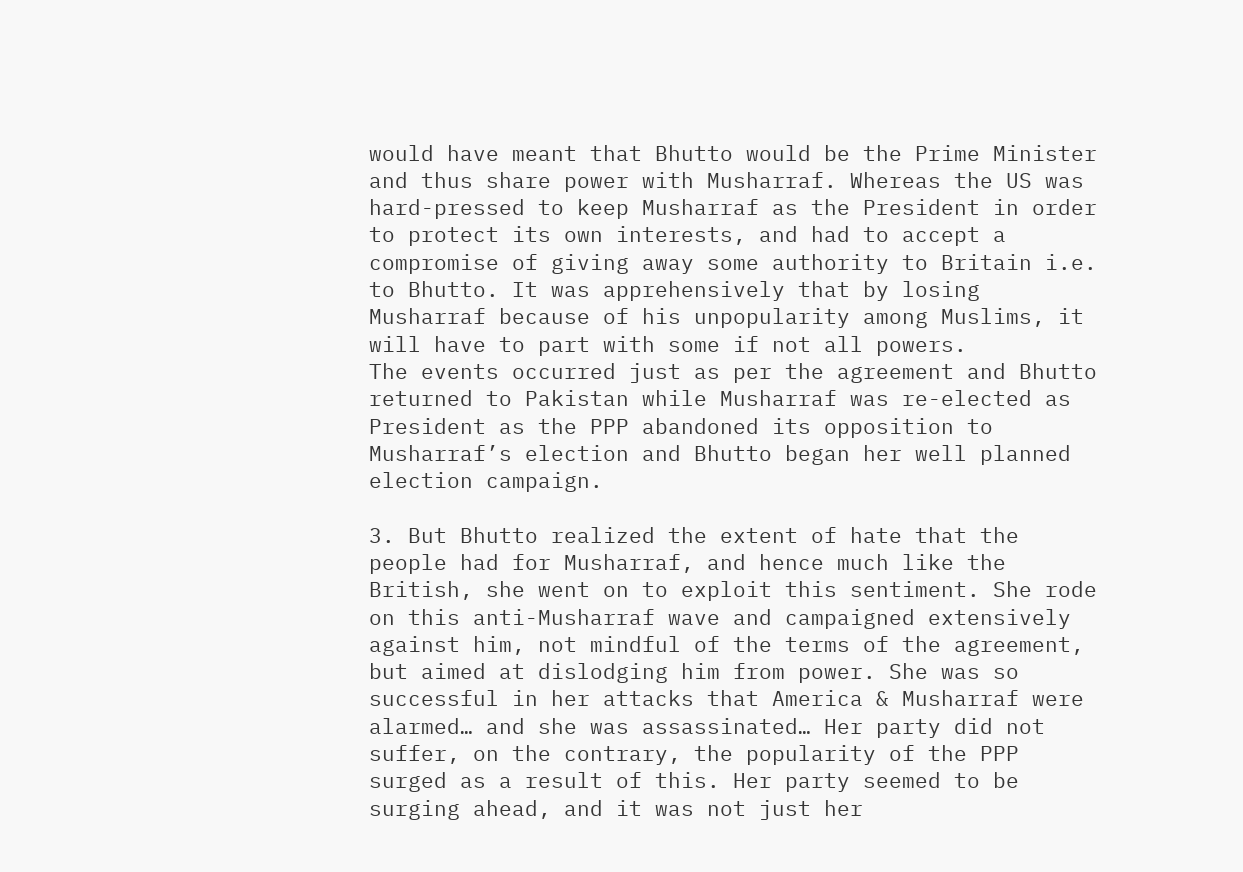would have meant that Bhutto would be the Prime Minister and thus share power with Musharraf. Whereas the US was hard-pressed to keep Musharraf as the President in order to protect its own interests, and had to accept a compromise of giving away some authority to Britain i.e. to Bhutto. It was apprehensively that by losing Musharraf because of his unpopularity among Muslims, it will have to part with some if not all powers.
The events occurred just as per the agreement and Bhutto returned to Pakistan while Musharraf was re-elected as President as the PPP abandoned its opposition to Musharraf’s election and Bhutto began her well planned election campaign.

3. But Bhutto realized the extent of hate that the people had for Musharraf, and hence much like the British, she went on to exploit this sentiment. She rode on this anti-Musharraf wave and campaigned extensively against him, not mindful of the terms of the agreement, but aimed at dislodging him from power. She was so successful in her attacks that America & Musharraf were alarmed… and she was assassinated… Her party did not suffer, on the contrary, the popularity of the PPP surged as a result of this. Her party seemed to be surging ahead, and it was not just her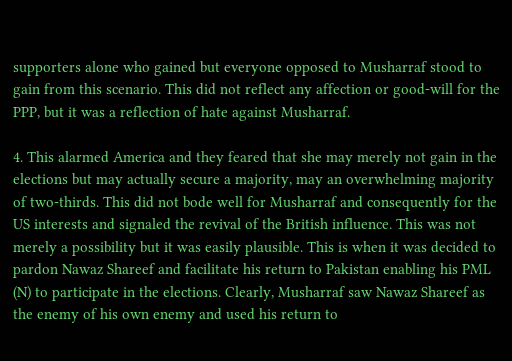supporters alone who gained but everyone opposed to Musharraf stood to gain from this scenario. This did not reflect any affection or good-will for the PPP, but it was a reflection of hate against Musharraf.

4. This alarmed America and they feared that she may merely not gain in the elections but may actually secure a majority, may an overwhelming majority of two-thirds. This did not bode well for Musharraf and consequently for the US interests and signaled the revival of the British influence. This was not merely a possibility but it was easily plausible. This is when it was decided to pardon Nawaz Shareef and facilitate his return to Pakistan enabling his PML (N) to participate in the elections. Clearly, Musharraf saw Nawaz Shareef as the enemy of his own enemy and used his return to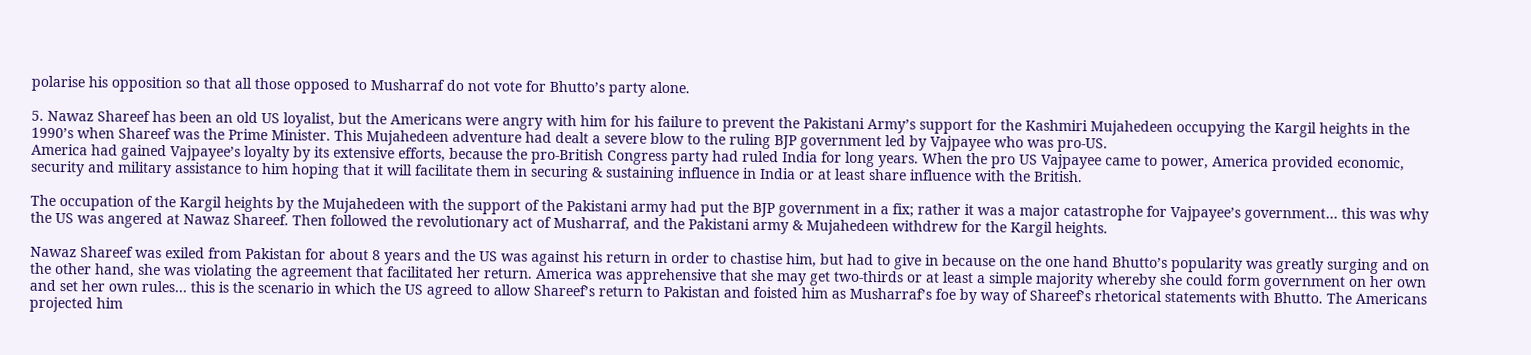polarise his opposition so that all those opposed to Musharraf do not vote for Bhutto’s party alone.

5. Nawaz Shareef has been an old US loyalist, but the Americans were angry with him for his failure to prevent the Pakistani Army’s support for the Kashmiri Mujahedeen occupying the Kargil heights in the 1990’s when Shareef was the Prime Minister. This Mujahedeen adventure had dealt a severe blow to the ruling BJP government led by Vajpayee who was pro-US.
America had gained Vajpayee’s loyalty by its extensive efforts, because the pro-British Congress party had ruled India for long years. When the pro US Vajpayee came to power, America provided economic, security and military assistance to him hoping that it will facilitate them in securing & sustaining influence in India or at least share influence with the British.

The occupation of the Kargil heights by the Mujahedeen with the support of the Pakistani army had put the BJP government in a fix; rather it was a major catastrophe for Vajpayee’s government… this was why the US was angered at Nawaz Shareef. Then followed the revolutionary act of Musharraf, and the Pakistani army & Mujahedeen withdrew for the Kargil heights.

Nawaz Shareef was exiled from Pakistan for about 8 years and the US was against his return in order to chastise him, but had to give in because on the one hand Bhutto’s popularity was greatly surging and on the other hand, she was violating the agreement that facilitated her return. America was apprehensive that she may get two-thirds or at least a simple majority whereby she could form government on her own and set her own rules… this is the scenario in which the US agreed to allow Shareef’s return to Pakistan and foisted him as Musharraf’s foe by way of Shareef’s rhetorical statements with Bhutto. The Americans projected him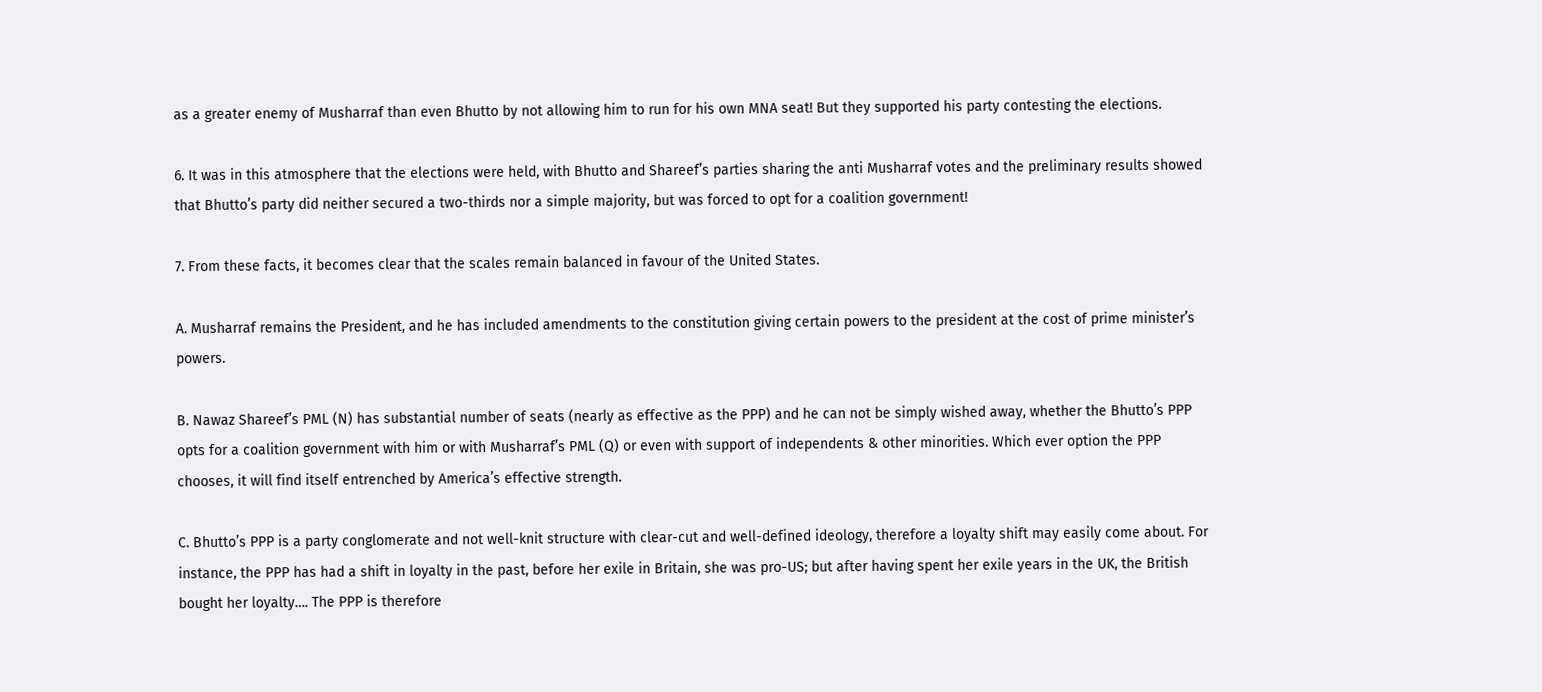as a greater enemy of Musharraf than even Bhutto by not allowing him to run for his own MNA seat! But they supported his party contesting the elections.

6. It was in this atmosphere that the elections were held, with Bhutto and Shareef’s parties sharing the anti Musharraf votes and the preliminary results showed that Bhutto’s party did neither secured a two-thirds nor a simple majority, but was forced to opt for a coalition government!

7. From these facts, it becomes clear that the scales remain balanced in favour of the United States.

A. Musharraf remains the President, and he has included amendments to the constitution giving certain powers to the president at the cost of prime minister’s powers.

B. Nawaz Shareef’s PML (N) has substantial number of seats (nearly as effective as the PPP) and he can not be simply wished away, whether the Bhutto’s PPP opts for a coalition government with him or with Musharraf’s PML (Q) or even with support of independents & other minorities. Which ever option the PPP chooses, it will find itself entrenched by America’s effective strength.

C. Bhutto’s PPP is a party conglomerate and not well-knit structure with clear-cut and well-defined ideology, therefore a loyalty shift may easily come about. For instance, the PPP has had a shift in loyalty in the past, before her exile in Britain, she was pro-US; but after having spent her exile years in the UK, the British bought her loyalty…. The PPP is therefore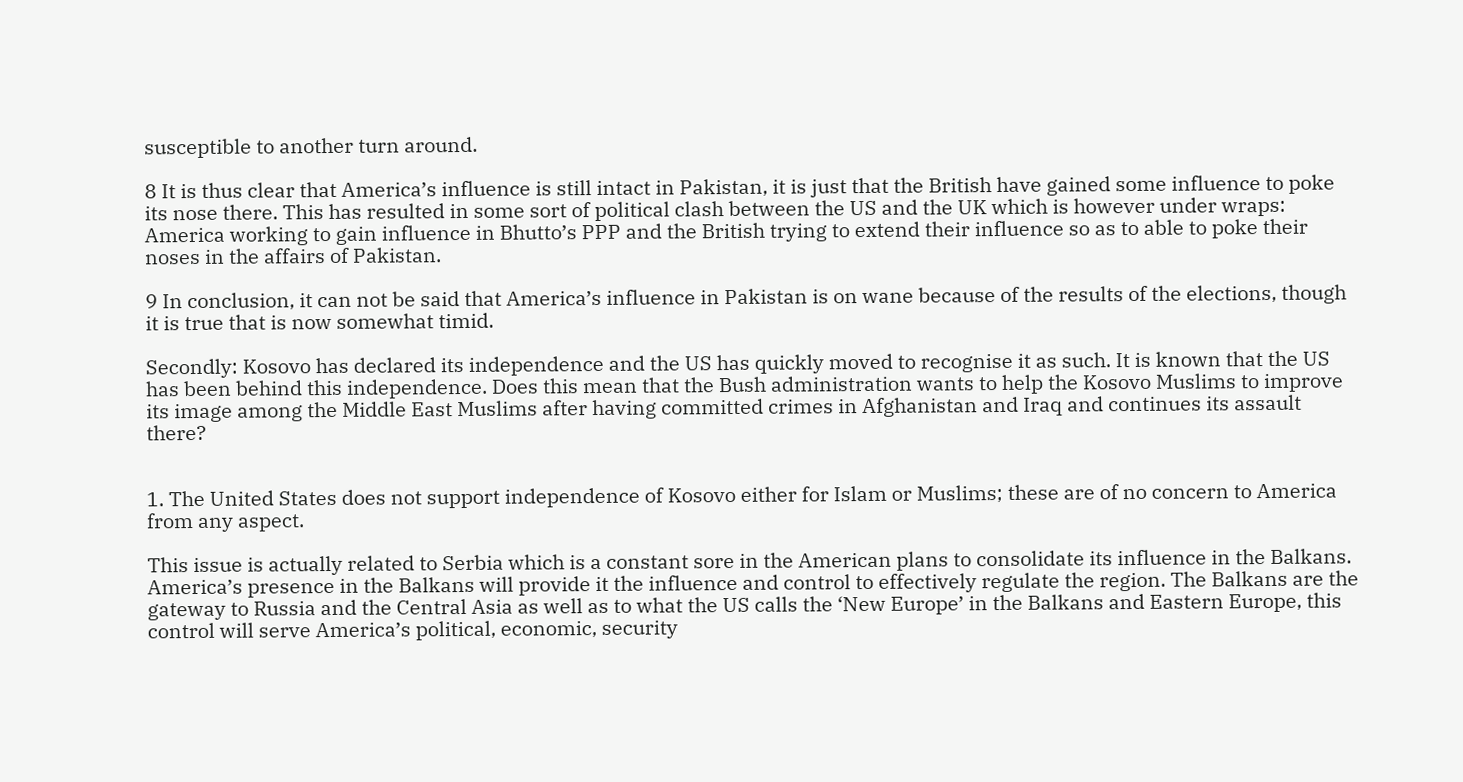susceptible to another turn around.

8 It is thus clear that America’s influence is still intact in Pakistan, it is just that the British have gained some influence to poke its nose there. This has resulted in some sort of political clash between the US and the UK which is however under wraps: America working to gain influence in Bhutto’s PPP and the British trying to extend their influence so as to able to poke their noses in the affairs of Pakistan.

9 In conclusion, it can not be said that America’s influence in Pakistan is on wane because of the results of the elections, though it is true that is now somewhat timid.

Secondly: Kosovo has declared its independence and the US has quickly moved to recognise it as such. It is known that the US has been behind this independence. Does this mean that the Bush administration wants to help the Kosovo Muslims to improve its image among the Middle East Muslims after having committed crimes in Afghanistan and Iraq and continues its assault there?


1. The United States does not support independence of Kosovo either for Islam or Muslims; these are of no concern to America from any aspect.

This issue is actually related to Serbia which is a constant sore in the American plans to consolidate its influence in the Balkans. America’s presence in the Balkans will provide it the influence and control to effectively regulate the region. The Balkans are the gateway to Russia and the Central Asia as well as to what the US calls the ‘New Europe’ in the Balkans and Eastern Europe, this control will serve America’s political, economic, security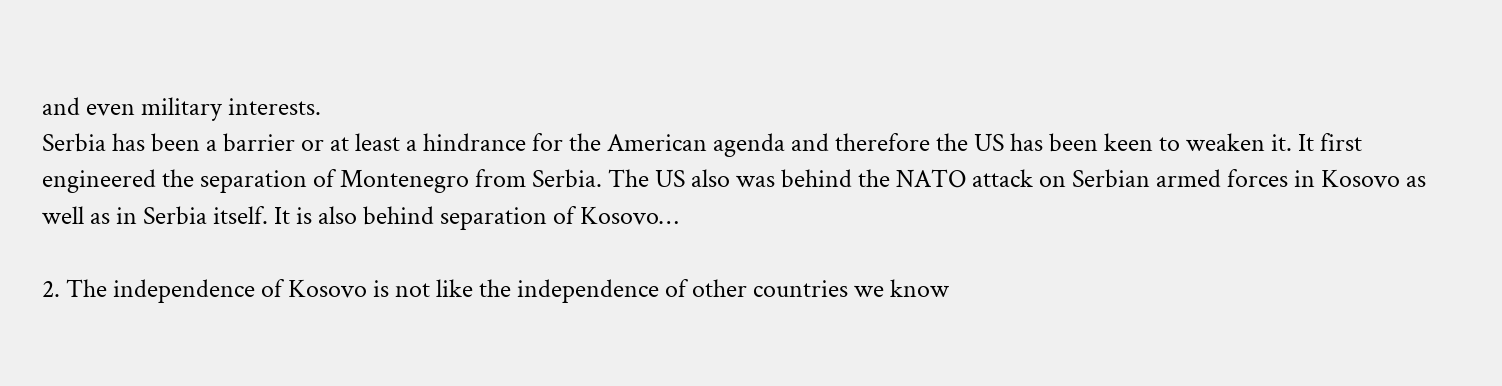and even military interests.
Serbia has been a barrier or at least a hindrance for the American agenda and therefore the US has been keen to weaken it. It first engineered the separation of Montenegro from Serbia. The US also was behind the NATO attack on Serbian armed forces in Kosovo as well as in Serbia itself. It is also behind separation of Kosovo…

2. The independence of Kosovo is not like the independence of other countries we know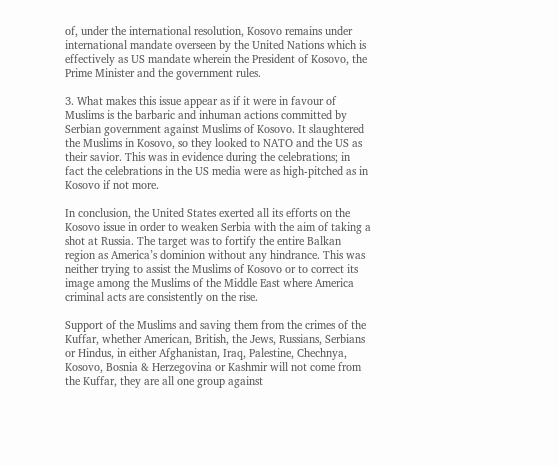of, under the international resolution, Kosovo remains under international mandate overseen by the United Nations which is effectively as US mandate wherein the President of Kosovo, the Prime Minister and the government rules.

3. What makes this issue appear as if it were in favour of Muslims is the barbaric and inhuman actions committed by Serbian government against Muslims of Kosovo. It slaughtered the Muslims in Kosovo, so they looked to NATO and the US as their savior. This was in evidence during the celebrations; in fact the celebrations in the US media were as high-pitched as in Kosovo if not more.

In conclusion, the United States exerted all its efforts on the Kosovo issue in order to weaken Serbia with the aim of taking a shot at Russia. The target was to fortify the entire Balkan region as America’s dominion without any hindrance. This was neither trying to assist the Muslims of Kosovo or to correct its image among the Muslims of the Middle East where America criminal acts are consistently on the rise.

Support of the Muslims and saving them from the crimes of the Kuffar, whether American, British, the Jews, Russians, Serbians or Hindus, in either Afghanistan, Iraq, Palestine, Chechnya, Kosovo, Bosnia & Herzegovina or Kashmir will not come from the Kuffar, they are all one group against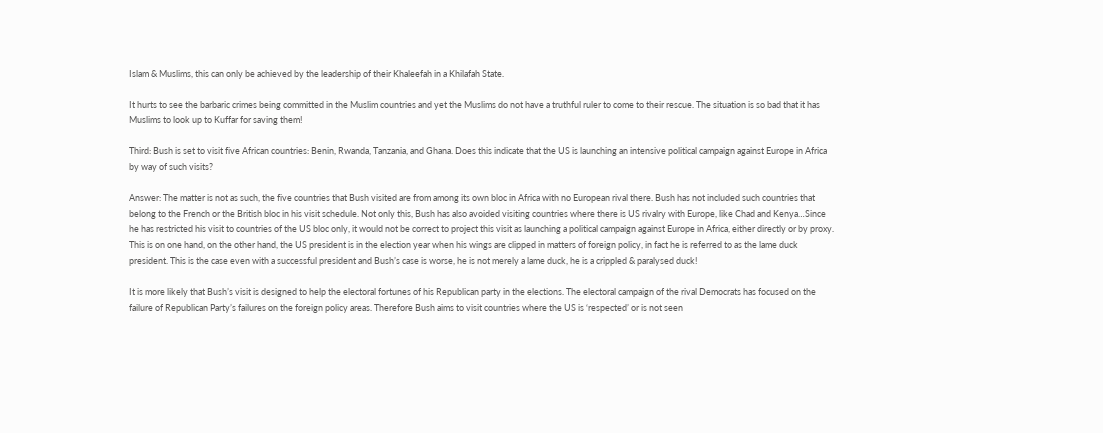Islam & Muslims, this can only be achieved by the leadership of their Khaleefah in a Khilafah State.

It hurts to see the barbaric crimes being committed in the Muslim countries and yet the Muslims do not have a truthful ruler to come to their rescue. The situation is so bad that it has Muslims to look up to Kuffar for saving them!

Third: Bush is set to visit five African countries: Benin, Rwanda, Tanzania, and Ghana. Does this indicate that the US is launching an intensive political campaign against Europe in Africa by way of such visits?

Answer: The matter is not as such, the five countries that Bush visited are from among its own bloc in Africa with no European rival there. Bush has not included such countries that belong to the French or the British bloc in his visit schedule. Not only this, Bush has also avoided visiting countries where there is US rivalry with Europe, like Chad and Kenya…Since he has restricted his visit to countries of the US bloc only, it would not be correct to project this visit as launching a political campaign against Europe in Africa, either directly or by proxy.
This is on one hand, on the other hand, the US president is in the election year when his wings are clipped in matters of foreign policy, in fact he is referred to as the lame duck president. This is the case even with a successful president and Bush’s case is worse, he is not merely a lame duck, he is a crippled & paralysed duck!

It is more likely that Bush’s visit is designed to help the electoral fortunes of his Republican party in the elections. The electoral campaign of the rival Democrats has focused on the failure of Republican Party’s failures on the foreign policy areas. Therefore Bush aims to visit countries where the US is ‘respected’ or is not seen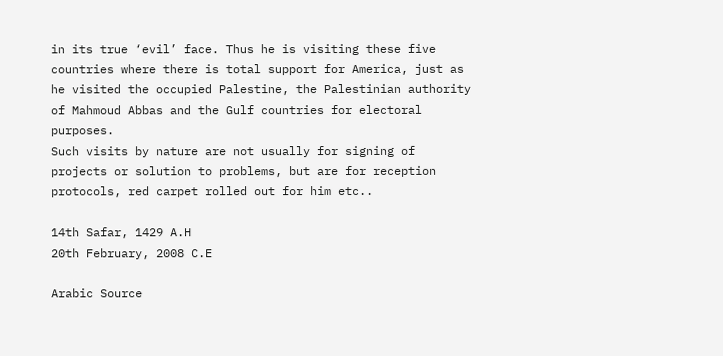in its true ‘evil’ face. Thus he is visiting these five countries where there is total support for America, just as he visited the occupied Palestine, the Palestinian authority of Mahmoud Abbas and the Gulf countries for electoral purposes.
Such visits by nature are not usually for signing of projects or solution to problems, but are for reception protocols, red carpet rolled out for him etc..

14th Safar, 1429 A.H
20th February, 2008 C.E

Arabic Source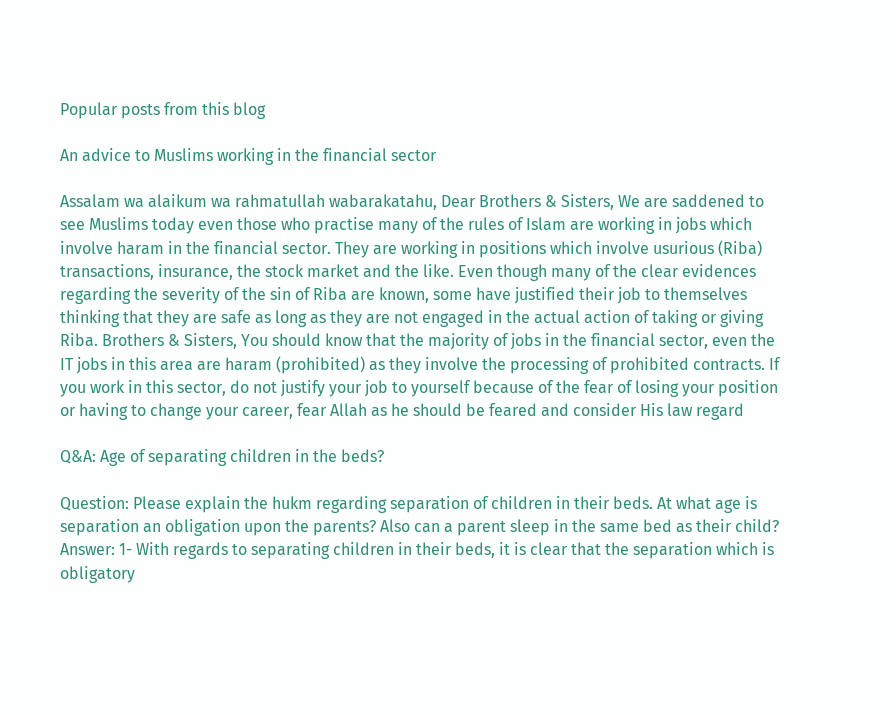Popular posts from this blog

An advice to Muslims working in the financial sector

Assalam wa alaikum wa rahmatullah wabarakatahu, Dear Brothers & Sisters, We are saddened to see Muslims today even those who practise many of the rules of Islam are working in jobs which involve haram in the financial sector. They are working in positions which involve usurious (Riba) transactions, insurance, the stock market and the like. Even though many of the clear evidences regarding the severity of the sin of Riba are known, some have justified their job to themselves thinking that they are safe as long as they are not engaged in the actual action of taking or giving Riba. Brothers & Sisters, You should know that the majority of jobs in the financial sector, even the IT jobs in this area are haram (prohibited) as they involve the processing of prohibited contracts. If you work in this sector, do not justify your job to yourself because of the fear of losing your position or having to change your career, fear Allah as he should be feared and consider His law regard

Q&A: Age of separating children in the beds?

Question: Please explain the hukm regarding separation of children in their beds. At what age is separation an obligation upon the parents? Also can a parent sleep in the same bed as their child? Answer: 1- With regards to separating children in their beds, it is clear that the separation which is obligatory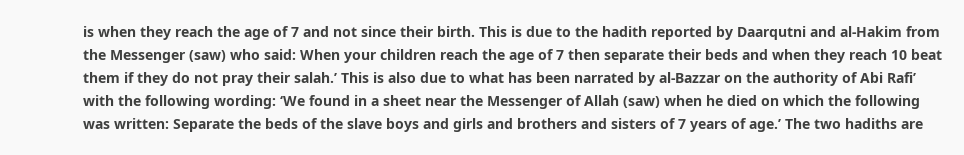is when they reach the age of 7 and not since their birth. This is due to the hadith reported by Daarqutni and al-Hakim from the Messenger (saw) who said: When your children reach the age of 7 then separate their beds and when they reach 10 beat them if they do not pray their salah.’ This is also due to what has been narrated by al-Bazzar on the authority of Abi Rafi’ with the following wording: ‘We found in a sheet near the Messenger of Allah (saw) when he died on which the following was written: Separate the beds of the slave boys and girls and brothers and sisters of 7 years of age.’ The two hadiths are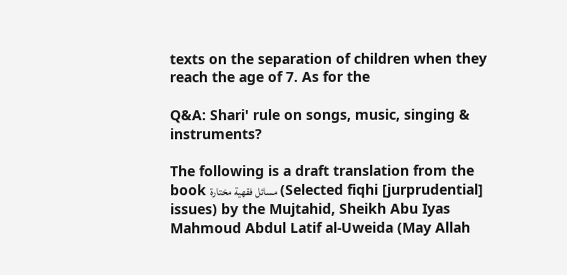texts on the separation of children when they reach the age of 7. As for the

Q&A: Shari' rule on songs, music, singing & instruments?

The following is a draft translation from the book مسائل فقهية مختارة (Selected fiqhi [jurprudential] issues) by the Mujtahid, Sheikh Abu Iyas Mahmoud Abdul Latif al-Uweida (May Allah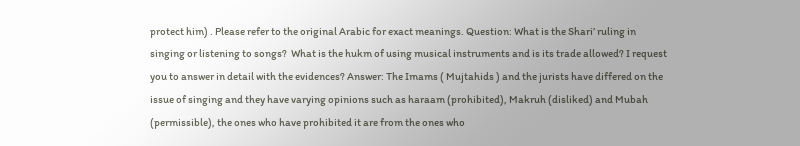protect him) . Please refer to the original Arabic for exact meanings. Question: What is the Shari’ ruling in singing or listening to songs?  What is the hukm of using musical instruments and is its trade allowed? I request you to answer in detail with the evidences? Answer: The Imams ( Mujtahids ) and the jurists have differed on the issue of singing and they have varying opinions such as haraam (prohibited), Makruh (disliked) and Mubah (permissible), the ones who have prohibited it are from the ones who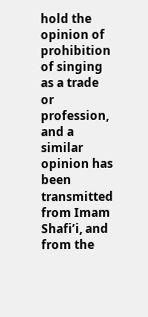hold the opinion of prohibition of singing as a trade or profession, and a similar opinion has been transmitted from Imam Shafi’i, and from the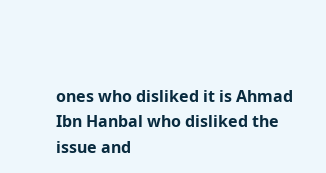ones who disliked it is Ahmad Ibn Hanbal who disliked the issue and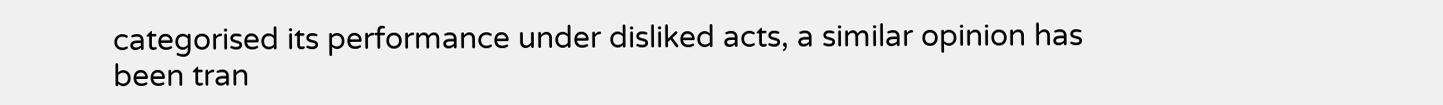categorised its performance under disliked acts, a similar opinion has been tran